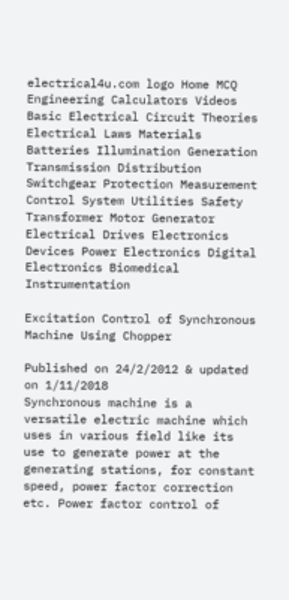electrical4u.com logo Home MCQ Engineering Calculators Videos Basic Electrical Circuit Theories Electrical Laws Materials Batteries Illumination Generation Transmission Distribution Switchgear Protection Measurement Control System Utilities Safety Transformer Motor Generator Electrical Drives Electronics Devices Power Electronics Digital Electronics Biomedical Instrumentation

Excitation Control of Synchronous Machine Using Chopper

Published on 24/2/2012 & updated on 1/11/2018
Synchronous machine is a versatile electric machine which uses in various field like its use to generate power at the generating stations, for constant speed, power factor correction etc. Power factor control of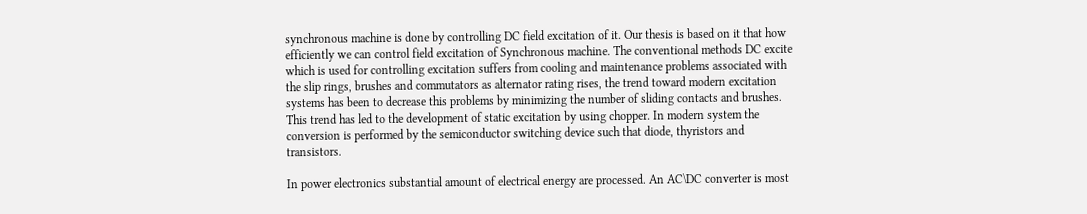synchronous machine is done by controlling DC field excitation of it. Our thesis is based on it that how efficiently we can control field excitation of Synchronous machine. The conventional methods DC excite which is used for controlling excitation suffers from cooling and maintenance problems associated with the slip rings, brushes and commutators as alternator rating rises, the trend toward modern excitation systems has been to decrease this problems by minimizing the number of sliding contacts and brushes. This trend has led to the development of static excitation by using chopper. In modern system the conversion is performed by the semiconductor switching device such that diode, thyristors and transistors.

In power electronics substantial amount of electrical energy are processed. An AC\DC converter is most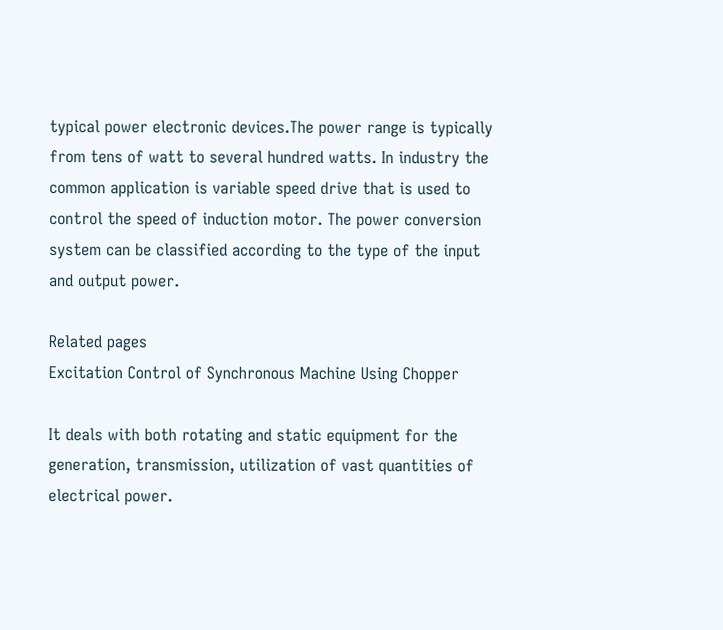typical power electronic devices.The power range is typically from tens of watt to several hundred watts. In industry the common application is variable speed drive that is used to control the speed of induction motor. The power conversion system can be classified according to the type of the input and output power.

Related pages
Excitation Control of Synchronous Machine Using Chopper

It deals with both rotating and static equipment for the generation, transmission, utilization of vast quantities of electrical power.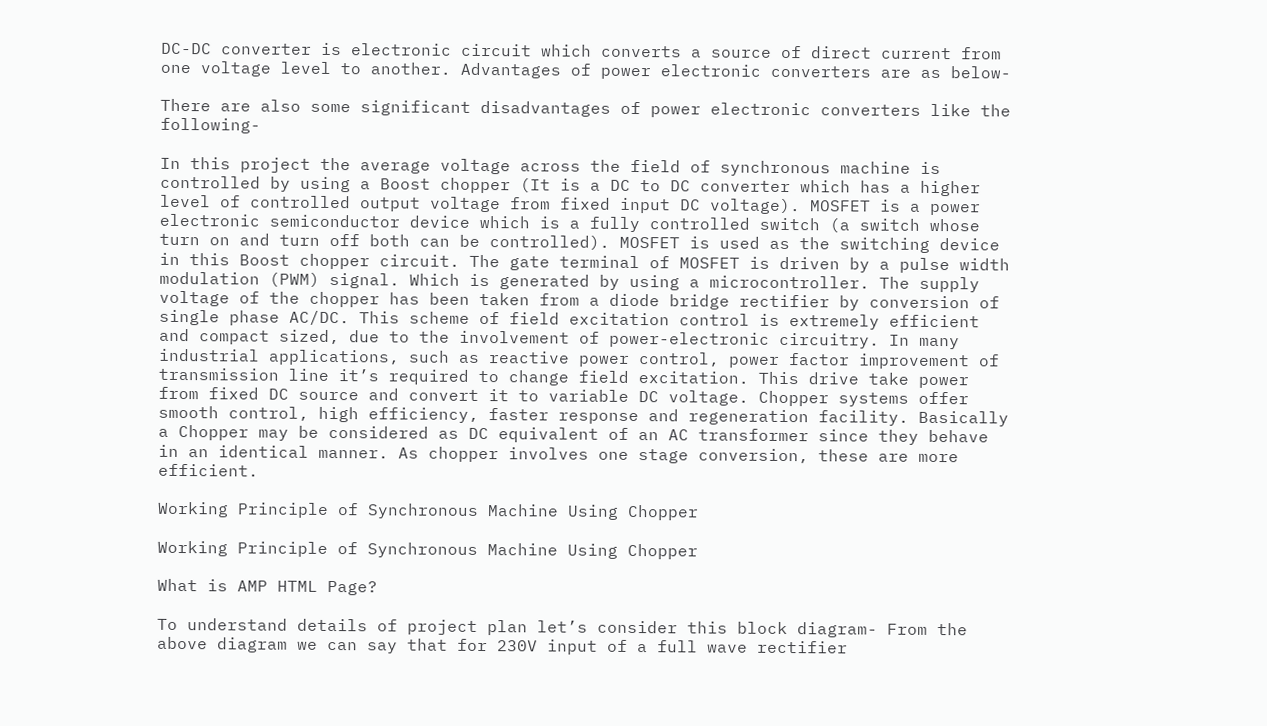DC-DC converter is electronic circuit which converts a source of direct current from one voltage level to another. Advantages of power electronic converters are as below-

There are also some significant disadvantages of power electronic converters like the following-

In this project the average voltage across the field of synchronous machine is controlled by using a Boost chopper (It is a DC to DC converter which has a higher level of controlled output voltage from fixed input DC voltage). MOSFET is a power electronic semiconductor device which is a fully controlled switch (a switch whose turn on and turn off both can be controlled). MOSFET is used as the switching device in this Boost chopper circuit. The gate terminal of MOSFET is driven by a pulse width modulation (PWM) signal. Which is generated by using a microcontroller. The supply voltage of the chopper has been taken from a diode bridge rectifier by conversion of single phase AC/DC. This scheme of field excitation control is extremely efficient and compact sized, due to the involvement of power-electronic circuitry. In many industrial applications, such as reactive power control, power factor improvement of transmission line it’s required to change field excitation. This drive take power from fixed DC source and convert it to variable DC voltage. Chopper systems offer smooth control, high efficiency, faster response and regeneration facility. Basically a Chopper may be considered as DC equivalent of an AC transformer since they behave in an identical manner. As chopper involves one stage conversion, these are more efficient.

Working Principle of Synchronous Machine Using Chopper

Working Principle of Synchronous Machine Using Chopper

What is AMP HTML Page?

To understand details of project plan let’s consider this block diagram- From the above diagram we can say that for 230V input of a full wave rectifier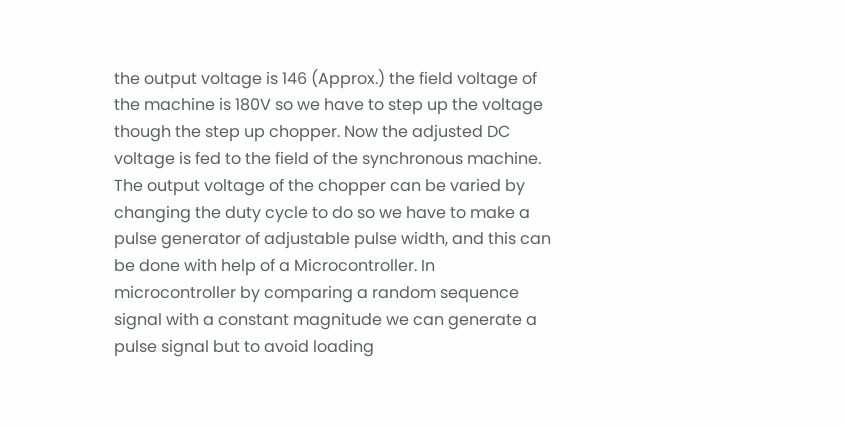the output voltage is 146 (Approx.) the field voltage of the machine is 180V so we have to step up the voltage though the step up chopper. Now the adjusted DC voltage is fed to the field of the synchronous machine. The output voltage of the chopper can be varied by changing the duty cycle to do so we have to make a pulse generator of adjustable pulse width, and this can be done with help of a Microcontroller. In microcontroller by comparing a random sequence signal with a constant magnitude we can generate a pulse signal but to avoid loading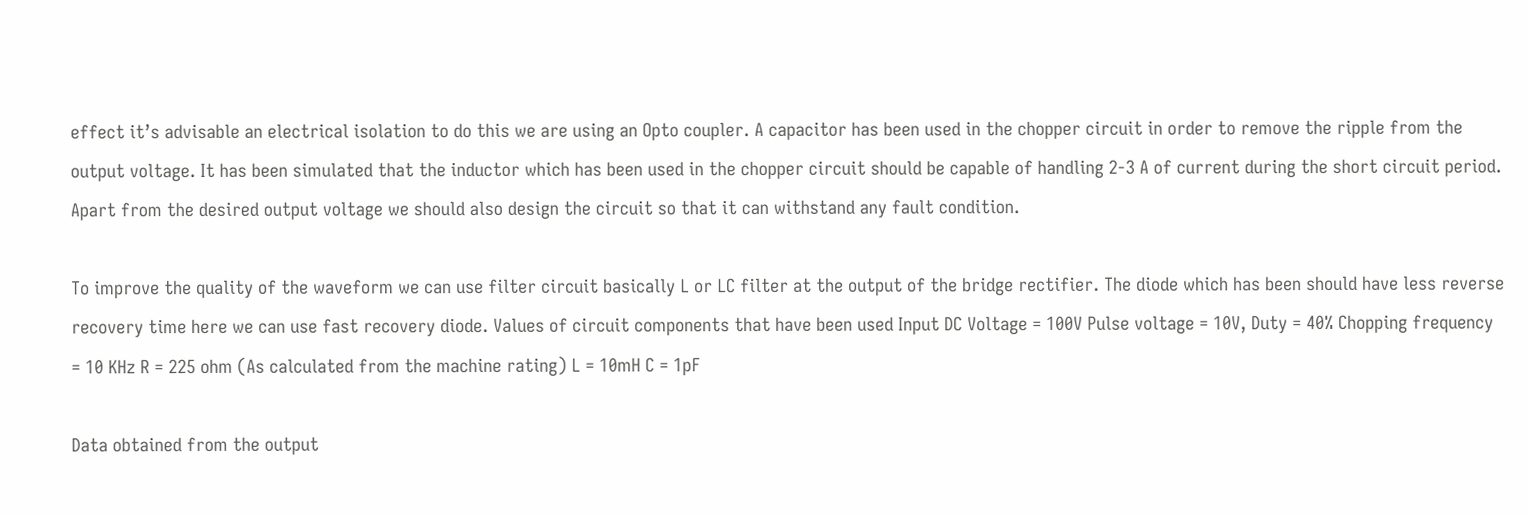effect it’s advisable an electrical isolation to do this we are using an Opto coupler. A capacitor has been used in the chopper circuit in order to remove the ripple from the output voltage. It has been simulated that the inductor which has been used in the chopper circuit should be capable of handling 2-3 A of current during the short circuit period. Apart from the desired output voltage we should also design the circuit so that it can withstand any fault condition.

To improve the quality of the waveform we can use filter circuit basically L or LC filter at the output of the bridge rectifier. The diode which has been should have less reverse recovery time here we can use fast recovery diode. Values of circuit components that have been used Input DC Voltage = 100V Pulse voltage = 10V, Duty = 40% Chopping frequency = 10 KHz R = 225 ohm (As calculated from the machine rating) L = 10mH C = 1pF

Data obtained from the output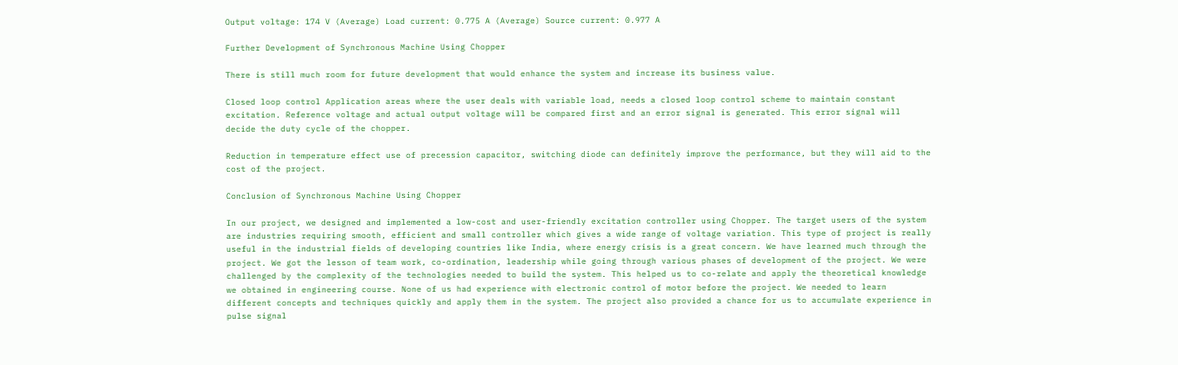Output voltage: 174 V (Average) Load current: 0.775 A (Average) Source current: 0.977 A

Further Development of Synchronous Machine Using Chopper

There is still much room for future development that would enhance the system and increase its business value.

Closed loop control Application areas where the user deals with variable load, needs a closed loop control scheme to maintain constant excitation. Reference voltage and actual output voltage will be compared first and an error signal is generated. This error signal will decide the duty cycle of the chopper.

Reduction in temperature effect use of precession capacitor, switching diode can definitely improve the performance, but they will aid to the cost of the project.

Conclusion of Synchronous Machine Using Chopper

In our project, we designed and implemented a low-cost and user-friendly excitation controller using Chopper. The target users of the system are industries requiring smooth, efficient and small controller which gives a wide range of voltage variation. This type of project is really useful in the industrial fields of developing countries like India, where energy crisis is a great concern. We have learned much through the project. We got the lesson of team work, co-ordination, leadership while going through various phases of development of the project. We were challenged by the complexity of the technologies needed to build the system. This helped us to co-relate and apply the theoretical knowledge we obtained in engineering course. None of us had experience with electronic control of motor before the project. We needed to learn different concepts and techniques quickly and apply them in the system. The project also provided a chance for us to accumulate experience in pulse signal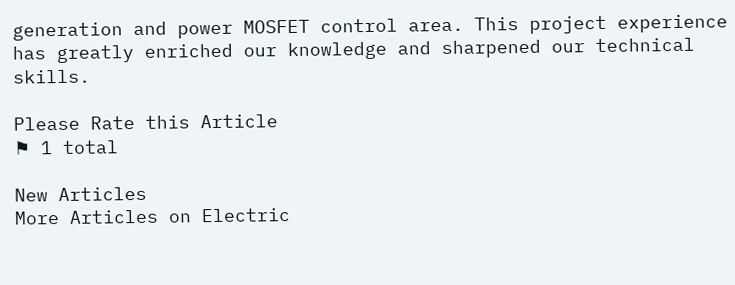generation and power MOSFET control area. This project experience has greatly enriched our knowledge and sharpened our technical skills.

Please Rate this Article
⚑ 1 total

New Articles
More Articles on Electric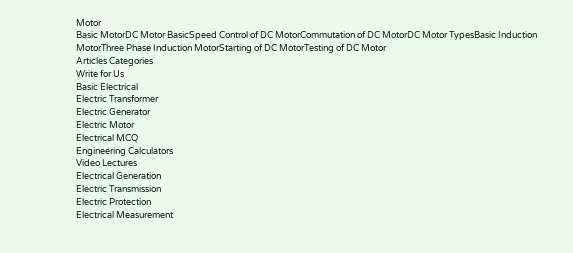Motor
Basic MotorDC Motor BasicSpeed Control of DC MotorCommutation of DC MotorDC Motor TypesBasic Induction MotorThree Phase Induction MotorStarting of DC MotorTesting of DC Motor
Articles Categories
Write for Us
Basic Electrical
Electric Transformer
Electric Generator
Electric Motor
Electrical MCQ
Engineering Calculators
Video Lectures
Electrical Generation
Electric Transmission
Electric Protection
Electrical Measurement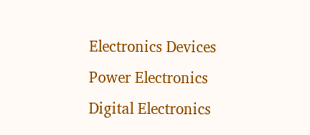Electronics Devices
Power Electronics
Digital Electronics